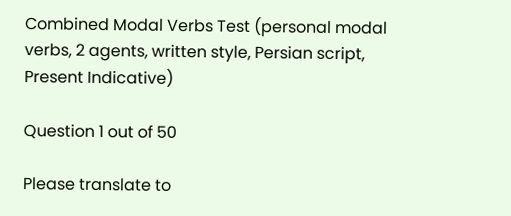Combined Modal Verbs Test (personal modal verbs, 2 agents, written style, Persian script, Present Indicative)

Question 1 out of 50

Please translate to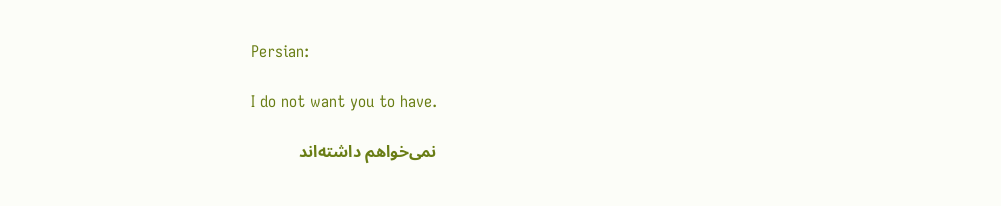Persian:

I do not want you to have.

نمی‌خواهم داشته‌اند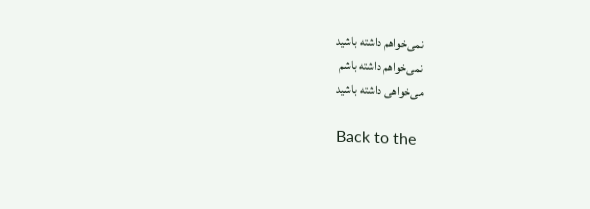نمی‌خواهم داشته باشید
نمی‌خواهم داشته باشم
می‌خواهی داشته باشید

Back to the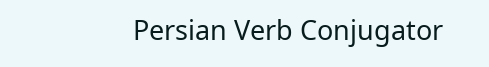Persian Verb Conjugator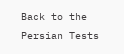Back to the Persian Tests